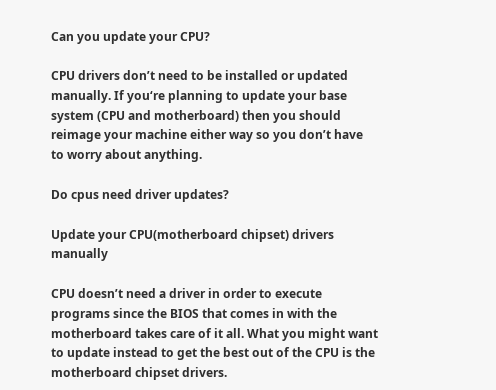Can you update your CPU?

CPU drivers don’t need to be installed or updated manually. If you‘re planning to update your base system (CPU and motherboard) then you should reimage your machine either way so you don’t have to worry about anything.

Do cpus need driver updates?

Update your CPU(motherboard chipset) drivers manually

CPU doesn’t need a driver in order to execute programs since the BIOS that comes in with the motherboard takes care of it all. What you might want to update instead to get the best out of the CPU is the motherboard chipset drivers.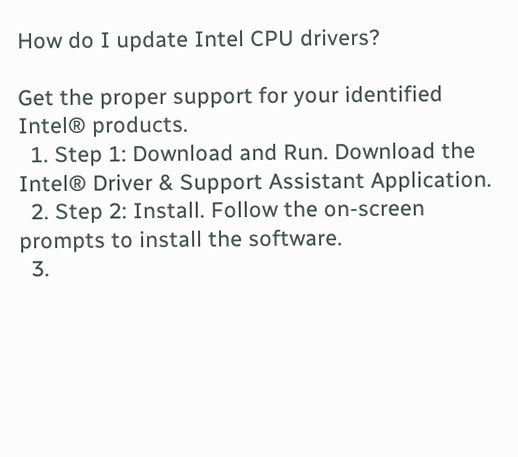How do I update Intel CPU drivers?

Get the proper support for your identified Intel® products.
  1. Step 1: Download and Run. Download the Intel® Driver & Support Assistant Application.
  2. Step 2: Install. Follow the on-screen prompts to install the software.
  3.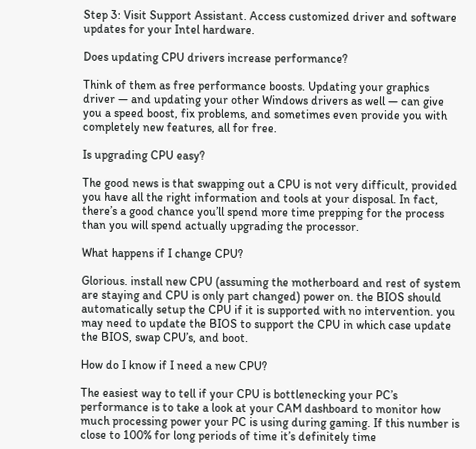Step 3: Visit Support Assistant. Access customized driver and software updates for your Intel hardware.

Does updating CPU drivers increase performance?

Think of them as free performance boosts. Updating your graphics driver — and updating your other Windows drivers as well — can give you a speed boost, fix problems, and sometimes even provide you with completely new features, all for free.

Is upgrading CPU easy?

The good news is that swapping out a CPU is not very difficult, provided you have all the right information and tools at your disposal. In fact, there’s a good chance you’ll spend more time prepping for the process than you will spend actually upgrading the processor.

What happens if I change CPU?

Glorious. install new CPU (assuming the motherboard and rest of system are staying and CPU is only part changed) power on. the BIOS should automatically setup the CPU if it is supported with no intervention. you may need to update the BIOS to support the CPU in which case update the BIOS, swap CPU’s, and boot.

How do I know if I need a new CPU?

The easiest way to tell if your CPU is bottlenecking your PC’s performance is to take a look at your CAM dashboard to monitor how much processing power your PC is using during gaming. If this number is close to 100% for long periods of time it’s definitely time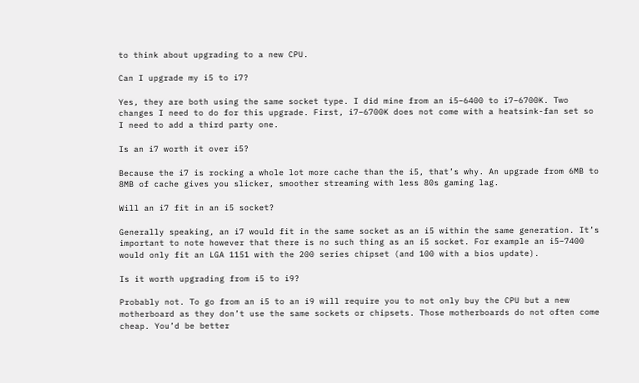to think about upgrading to a new CPU.

Can I upgrade my i5 to i7?

Yes, they are both using the same socket type. I did mine from an i5–6400 to i7–6700K. Two changes I need to do for this upgrade. First, i7–6700K does not come with a heatsink-fan set so I need to add a third party one.

Is an i7 worth it over i5?

Because the i7 is rocking a whole lot more cache than the i5, that’s why. An upgrade from 6MB to 8MB of cache gives you slicker, smoother streaming with less 80s gaming lag.

Will an i7 fit in an i5 socket?

Generally speaking, an i7 would fit in the same socket as an i5 within the same generation. It’s important to note however that there is no such thing as an i5 socket. For example an i5–7400 would only fit an LGA 1151 with the 200 series chipset (and 100 with a bios update).

Is it worth upgrading from i5 to i9?

Probably not. To go from an i5 to an i9 will require you to not only buy the CPU but a new motherboard as they don’t use the same sockets or chipsets. Those motherboards do not often come cheap. You’d be better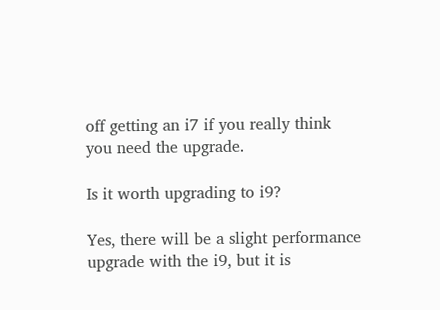off getting an i7 if you really think you need the upgrade.

Is it worth upgrading to i9?

Yes, there will be a slight performance upgrade with the i9, but it is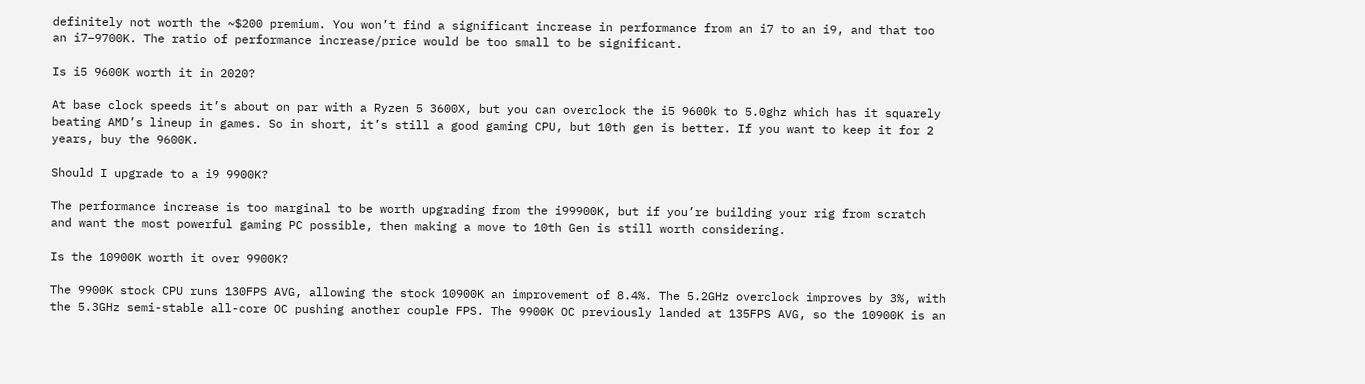definitely not worth the ~$200 premium. You won’t find a significant increase in performance from an i7 to an i9, and that too an i7–9700K. The ratio of performance increase/price would be too small to be significant.

Is i5 9600K worth it in 2020?

At base clock speeds it’s about on par with a Ryzen 5 3600X, but you can overclock the i5 9600k to 5.0ghz which has it squarely beating AMD’s lineup in games. So in short, it’s still a good gaming CPU, but 10th gen is better. If you want to keep it for 2 years, buy the 9600K.

Should I upgrade to a i9 9900K?

The performance increase is too marginal to be worth upgrading from the i99900K, but if you’re building your rig from scratch and want the most powerful gaming PC possible, then making a move to 10th Gen is still worth considering.

Is the 10900K worth it over 9900K?

The 9900K stock CPU runs 130FPS AVG, allowing the stock 10900K an improvement of 8.4%. The 5.2GHz overclock improves by 3%, with the 5.3GHz semi-stable all-core OC pushing another couple FPS. The 9900K OC previously landed at 135FPS AVG, so the 10900K is an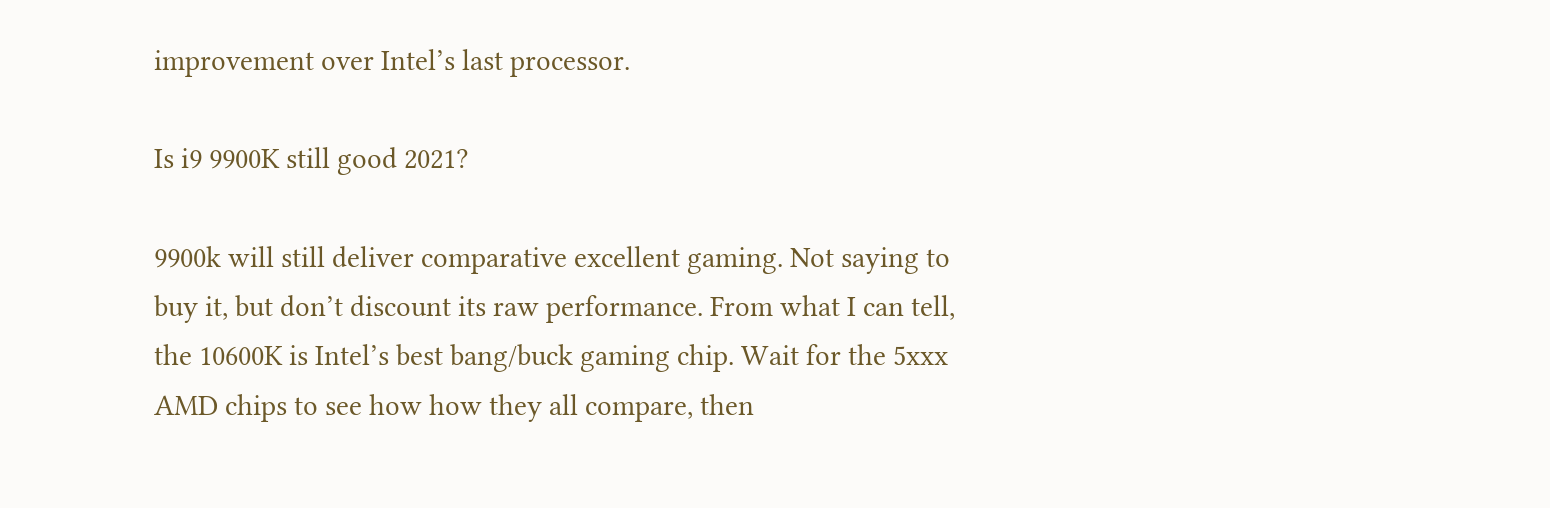improvement over Intel’s last processor.

Is i9 9900K still good 2021?

9900k will still deliver comparative excellent gaming. Not saying to buy it, but don’t discount its raw performance. From what I can tell, the 10600K is Intel’s best bang/buck gaming chip. Wait for the 5xxx AMD chips to see how how they all compare, then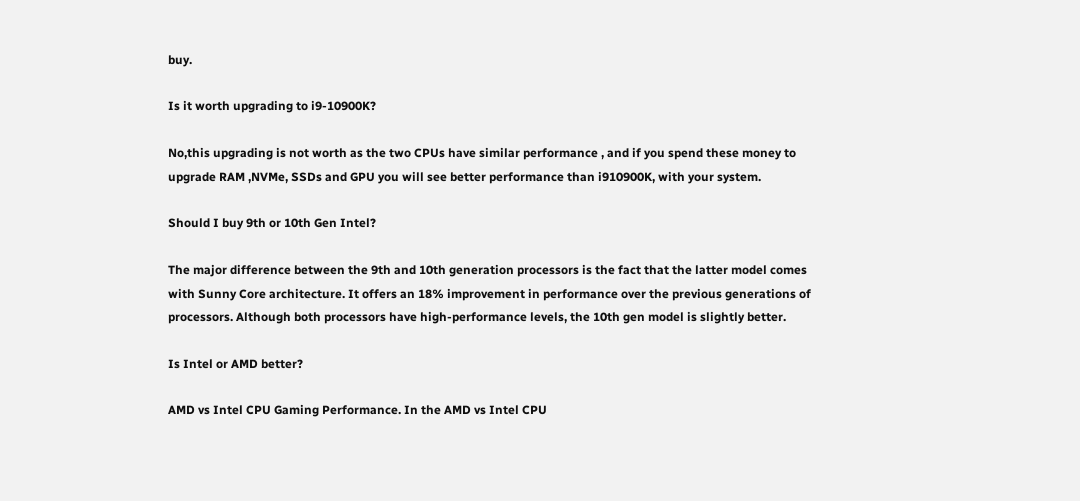buy.

Is it worth upgrading to i9-10900K?

No,this upgrading is not worth as the two CPUs have similar performance , and if you spend these money to upgrade RAM ,NVMe, SSDs and GPU you will see better performance than i910900K, with your system.

Should I buy 9th or 10th Gen Intel?

The major difference between the 9th and 10th generation processors is the fact that the latter model comes with Sunny Core architecture. It offers an 18% improvement in performance over the previous generations of processors. Although both processors have high-performance levels, the 10th gen model is slightly better.

Is Intel or AMD better?

AMD vs Intel CPU Gaming Performance. In the AMD vs Intel CPU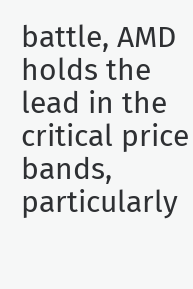battle, AMD holds the lead in the critical price bands, particularly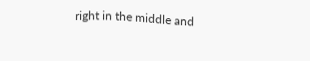right in the middle and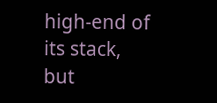high-end of its stack, but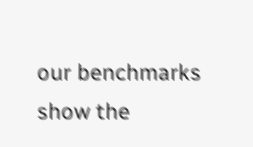our benchmarks show the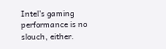Intel’s gaming performance is no slouch, either.